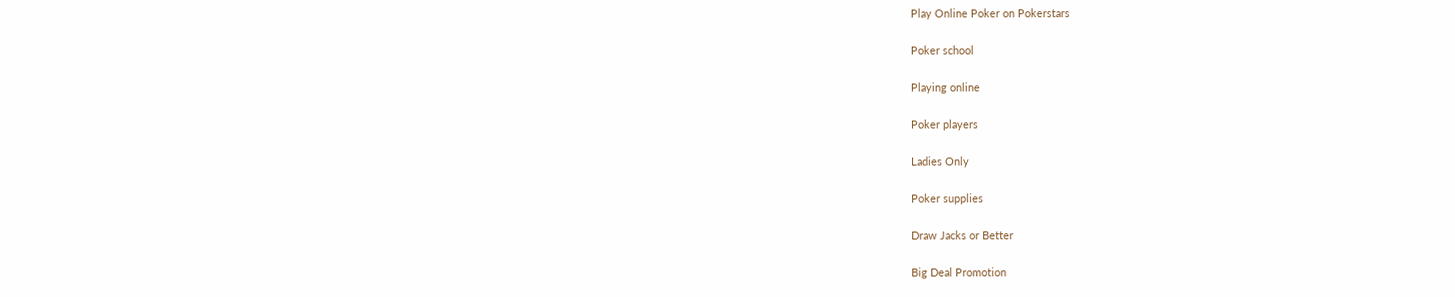Play Online Poker on Pokerstars

Poker school

Playing online

Poker players

Ladies Only

Poker supplies

Draw Jacks or Better

Big Deal Promotion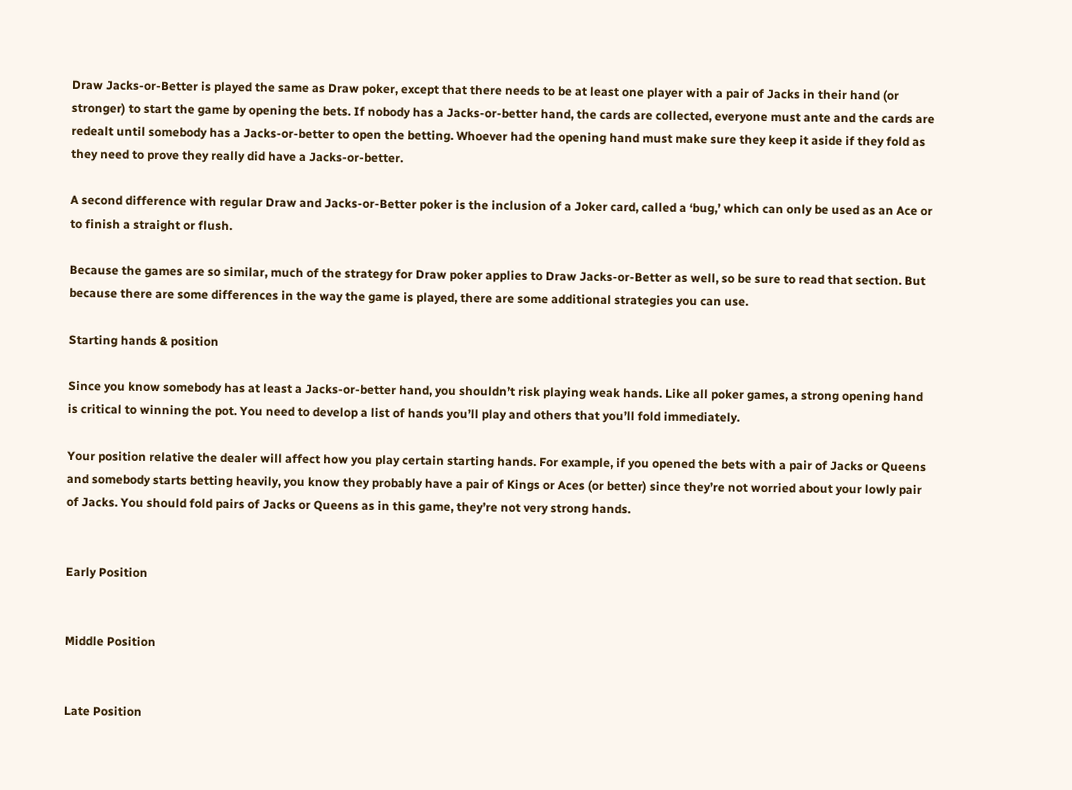Draw Jacks-or-Better is played the same as Draw poker, except that there needs to be at least one player with a pair of Jacks in their hand (or stronger) to start the game by opening the bets. If nobody has a Jacks-or-better hand, the cards are collected, everyone must ante and the cards are redealt until somebody has a Jacks-or-better to open the betting. Whoever had the opening hand must make sure they keep it aside if they fold as they need to prove they really did have a Jacks-or-better.

A second difference with regular Draw and Jacks-or-Better poker is the inclusion of a Joker card, called a ‘bug,’ which can only be used as an Ace or to finish a straight or flush.

Because the games are so similar, much of the strategy for Draw poker applies to Draw Jacks-or-Better as well, so be sure to read that section. But because there are some differences in the way the game is played, there are some additional strategies you can use.

Starting hands & position

Since you know somebody has at least a Jacks-or-better hand, you shouldn’t risk playing weak hands. Like all poker games, a strong opening hand is critical to winning the pot. You need to develop a list of hands you’ll play and others that you’ll fold immediately.

Your position relative the dealer will affect how you play certain starting hands. For example, if you opened the bets with a pair of Jacks or Queens and somebody starts betting heavily, you know they probably have a pair of Kings or Aces (or better) since they’re not worried about your lowly pair of Jacks. You should fold pairs of Jacks or Queens as in this game, they’re not very strong hands.


Early Position


Middle Position


Late Position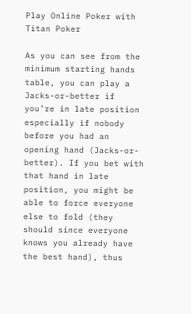Play Online Poker with Titan Poker

As you can see from the minimum starting hands table, you can play a Jacks-or-better if you’re in late position especially if nobody before you had an opening hand (Jacks-or-better). If you bet with that hand in late position, you might be able to force everyone else to fold (they should since everyone knows you already have the best hand), thus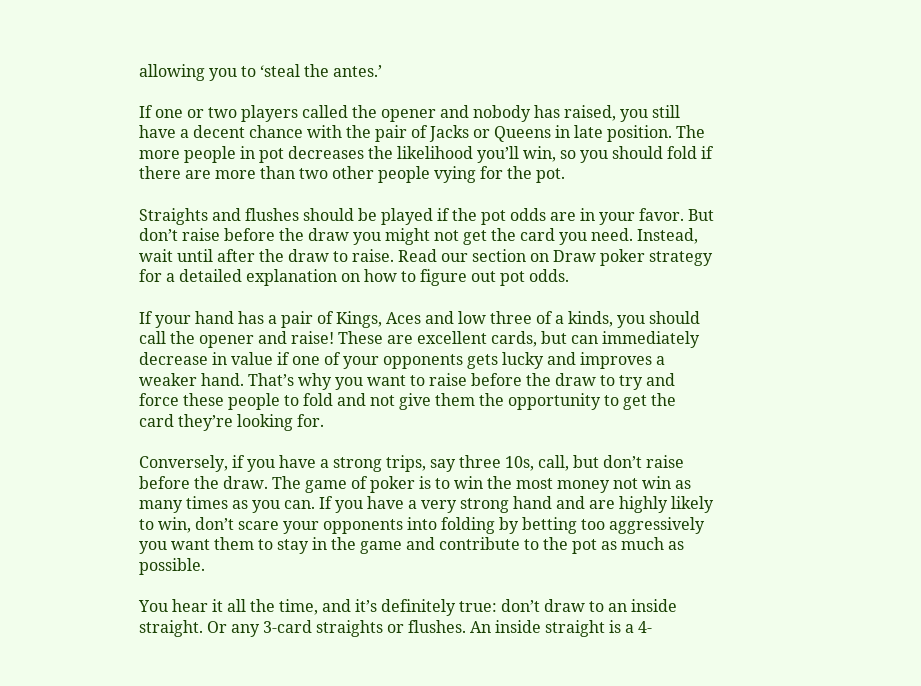allowing you to ‘steal the antes.’

If one or two players called the opener and nobody has raised, you still have a decent chance with the pair of Jacks or Queens in late position. The more people in pot decreases the likelihood you’ll win, so you should fold if there are more than two other people vying for the pot.

Straights and flushes should be played if the pot odds are in your favor. But don’t raise before the draw you might not get the card you need. Instead, wait until after the draw to raise. Read our section on Draw poker strategy for a detailed explanation on how to figure out pot odds.

If your hand has a pair of Kings, Aces and low three of a kinds, you should call the opener and raise! These are excellent cards, but can immediately decrease in value if one of your opponents gets lucky and improves a weaker hand. That’s why you want to raise before the draw to try and force these people to fold and not give them the opportunity to get the card they’re looking for.

Conversely, if you have a strong trips, say three 10s, call, but don’t raise before the draw. The game of poker is to win the most money not win as many times as you can. If you have a very strong hand and are highly likely to win, don’t scare your opponents into folding by betting too aggressively you want them to stay in the game and contribute to the pot as much as possible.

You hear it all the time, and it’s definitely true: don’t draw to an inside straight. Or any 3-card straights or flushes. An inside straight is a 4-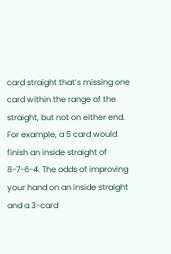card straight that’s missing one card within the range of the straight, but not on either end. For example, a 5 card would finish an inside straight of 8-7-6-4. The odds of improving your hand on an inside straight and a 3-card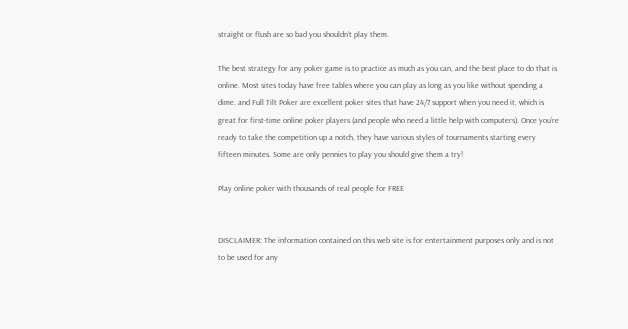straight or flush are so bad you shouldn’t play them.

The best strategy for any poker game is to practice as much as you can, and the best place to do that is online. Most sites today have free tables where you can play as long as you like without spending a dime. and Full Tilt Poker are excellent poker sites that have 24/7 support when you need it, which is great for first-time online poker players (and people who need a little help with computers). Once you’re ready to take the competition up a notch, they have various styles of tournaments starting every fifteen minutes. Some are only pennies to play you should give them a try!

Play online poker with thousands of real people for FREE


DISCLAIMER: The information contained on this web site is for entertainment purposes only and is not to be used for any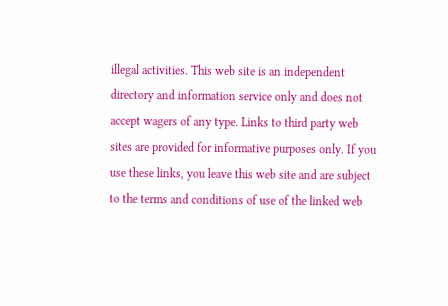illegal activities. This web site is an independent directory and information service only and does not accept wagers of any type. Links to third party web sites are provided for informative purposes only. If you use these links, you leave this web site and are subject to the terms and conditions of use of the linked web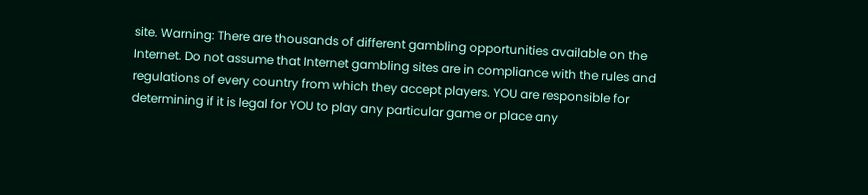site. Warning: There are thousands of different gambling opportunities available on the Internet. Do not assume that Internet gambling sites are in compliance with the rules and regulations of every country from which they accept players. YOU are responsible for determining if it is legal for YOU to play any particular game or place any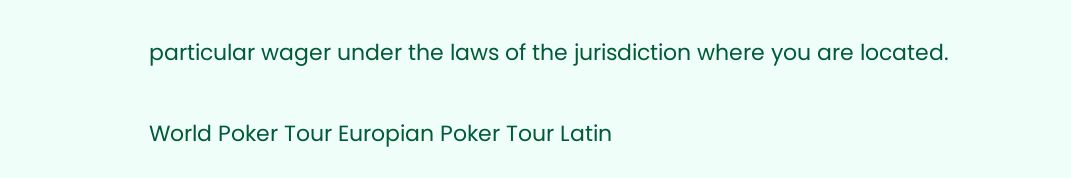particular wager under the laws of the jurisdiction where you are located.

World Poker Tour Europian Poker Tour Latin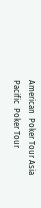American  Poker Tour Asia Pacific  Poker Tour